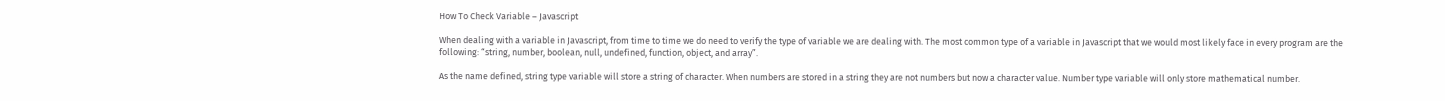How To Check Variable – Javascript

When dealing with a variable in Javascript, from time to time we do need to verify the type of variable we are dealing with. The most common type of a variable in Javascript that we would most likely face in every program are the following: “string, number, boolean, null, undefined, function, object, and array”.

As the name defined, string type variable will store a string of character. When numbers are stored in a string they are not numbers but now a character value. Number type variable will only store mathematical number.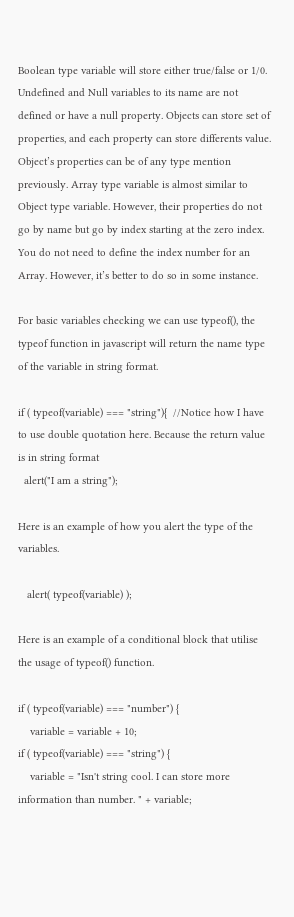Boolean type variable will store either true/false or 1/0. Undefined and Null variables to its name are not defined or have a null property. Objects can store set of properties, and each property can store differents value. Object’s properties can be of any type mention previously. Array type variable is almost similar to Object type variable. However, their properties do not go by name but go by index starting at the zero index. You do not need to define the index number for an Array. However, it’s better to do so in some instance.

For basic variables checking we can use typeof(), the typeof function in javascript will return the name type of the variable in string format.

if ( typeof(variable) === "string"){  //Notice how I have to use double quotation here. Because the return value is in string format
  alert("I am a string");

Here is an example of how you alert the type of the variables.

   alert( typeof(variable) );

Here is an example of a conditional block that utilise the usage of typeof() function.

if ( typeof(variable) === "number") {
    variable = variable + 10;
if ( typeof(variable) === "string") {
    variable = "Isn't string cool. I can store more information than number. " + variable;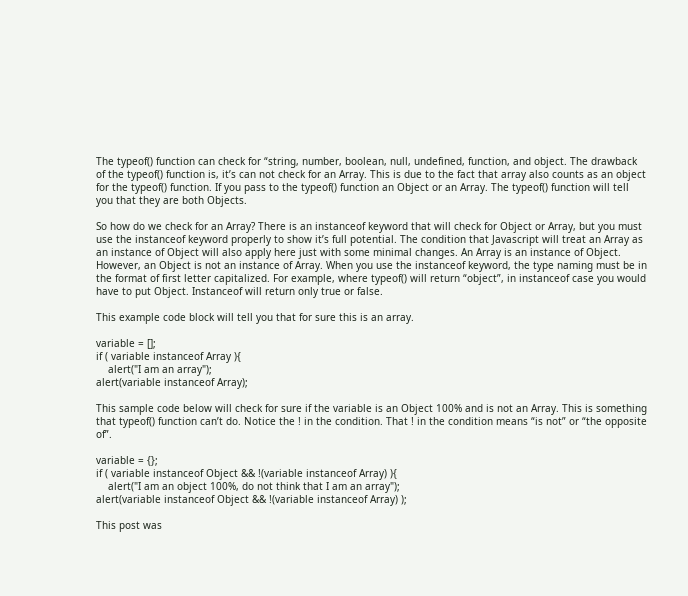The typeof() function can check for “string, number, boolean, null, undefined, function, and object. The drawback of the typeof() function is, it’s can not check for an Array. This is due to the fact that array also counts as an object for the typeof() function. If you pass to the typeof() function an Object or an Array. The typeof() function will tell you that they are both Objects.

So how do we check for an Array? There is an instanceof keyword that will check for Object or Array, but you must use the instanceof keyword properly to show it’s full potential. The condition that Javascript will treat an Array as an instance of Object will also apply here just with some minimal changes. An Array is an instance of Object. However, an Object is not an instance of Array. When you use the instanceof keyword, the type naming must be in the format of first letter capitalized. For example, where typeof() will return “object”, in instanceof case you would have to put Object. Instanceof will return only true or false.

This example code block will tell you that for sure this is an array.

variable = [];
if ( variable instanceof Array ){
    alert("I am an array");
alert(variable instanceof Array);

This sample code below will check for sure if the variable is an Object 100% and is not an Array. This is something that typeof() function can’t do. Notice the ! in the condition. That ! in the condition means “is not” or “the opposite of”.

variable = {};
if ( variable instanceof Object && !(variable instanceof Array) ){
    alert("I am an object 100%, do not think that I am an array");
alert(variable instanceof Object && !(variable instanceof Array) );

This post was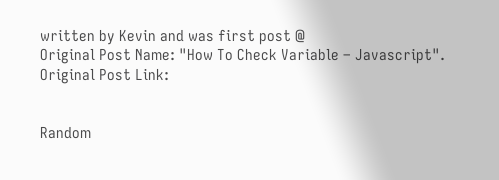written by Kevin and was first post @
Original Post Name: "How To Check Variable – Javascript".
Original Post Link:


Random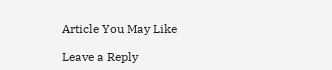Article You May Like

Leave a Reply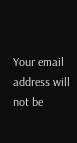Your email address will not be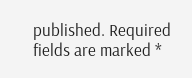published. Required fields are marked *